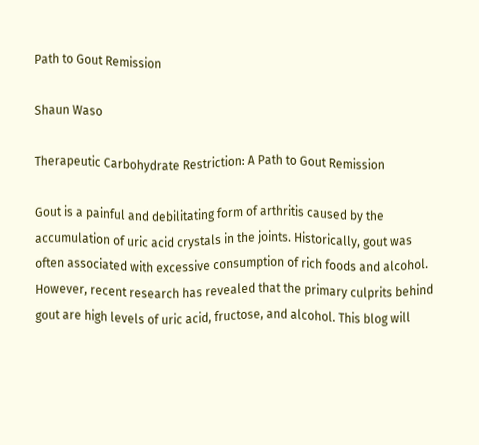Path to Gout Remission

Shaun Waso

Therapeutic Carbohydrate Restriction: A Path to Gout Remission

Gout is a painful and debilitating form of arthritis caused by the accumulation of uric acid crystals in the joints. Historically, gout was often associated with excessive consumption of rich foods and alcohol. However, recent research has revealed that the primary culprits behind gout are high levels of uric acid, fructose, and alcohol. This blog will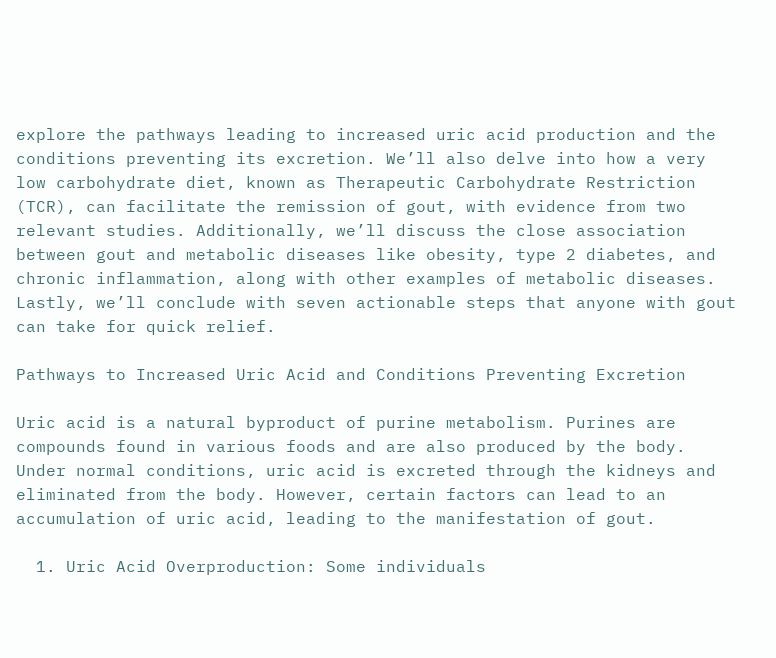explore the pathways leading to increased uric acid production and the conditions preventing its excretion. We’ll also delve into how a very low carbohydrate diet, known as Therapeutic Carbohydrate Restriction (TCR), can facilitate the remission of gout, with evidence from two relevant studies. Additionally, we’ll discuss the close association between gout and metabolic diseases like obesity, type 2 diabetes, and chronic inflammation, along with other examples of metabolic diseases. Lastly, we’ll conclude with seven actionable steps that anyone with gout can take for quick relief.

Pathways to Increased Uric Acid and Conditions Preventing Excretion

Uric acid is a natural byproduct of purine metabolism. Purines are compounds found in various foods and are also produced by the body. Under normal conditions, uric acid is excreted through the kidneys and eliminated from the body. However, certain factors can lead to an accumulation of uric acid, leading to the manifestation of gout.

  1. Uric Acid Overproduction: Some individuals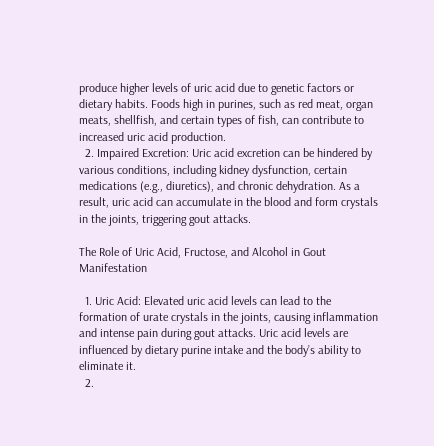produce higher levels of uric acid due to genetic factors or dietary habits. Foods high in purines, such as red meat, organ meats, shellfish, and certain types of fish, can contribute to increased uric acid production.
  2. Impaired Excretion: Uric acid excretion can be hindered by various conditions, including kidney dysfunction, certain medications (e.g., diuretics), and chronic dehydration. As a result, uric acid can accumulate in the blood and form crystals in the joints, triggering gout attacks.

The Role of Uric Acid, Fructose, and Alcohol in Gout Manifestation

  1. Uric Acid: Elevated uric acid levels can lead to the formation of urate crystals in the joints, causing inflammation and intense pain during gout attacks. Uric acid levels are influenced by dietary purine intake and the body’s ability to eliminate it.
  2.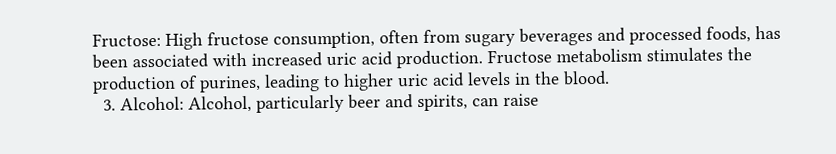Fructose: High fructose consumption, often from sugary beverages and processed foods, has been associated with increased uric acid production. Fructose metabolism stimulates the production of purines, leading to higher uric acid levels in the blood.
  3. Alcohol: Alcohol, particularly beer and spirits, can raise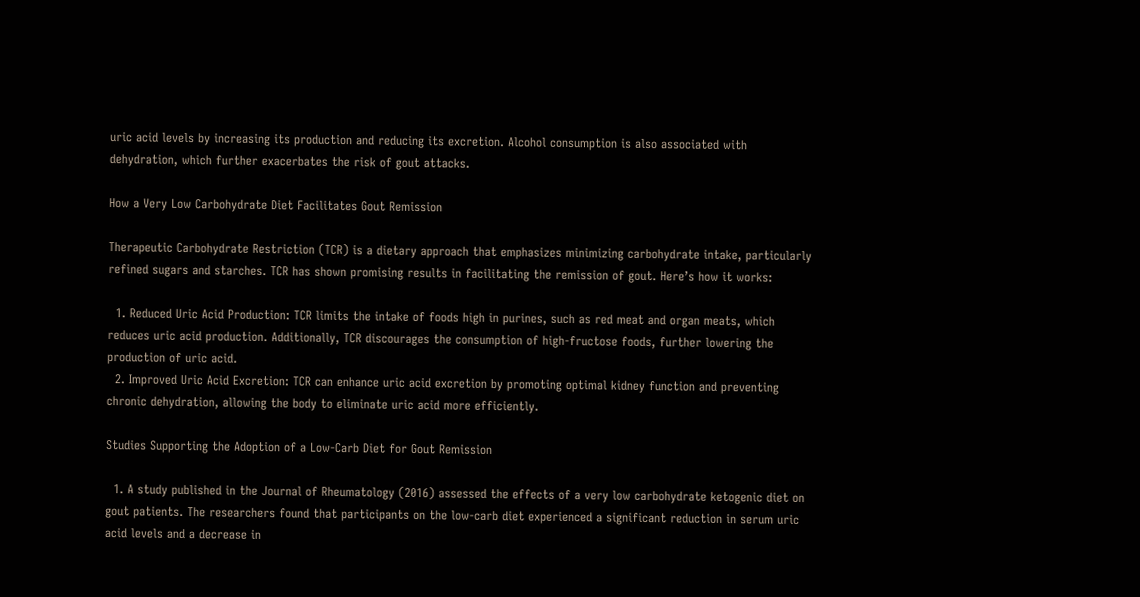uric acid levels by increasing its production and reducing its excretion. Alcohol consumption is also associated with dehydration, which further exacerbates the risk of gout attacks.

How a Very Low Carbohydrate Diet Facilitates Gout Remission

Therapeutic Carbohydrate Restriction (TCR) is a dietary approach that emphasizes minimizing carbohydrate intake, particularly refined sugars and starches. TCR has shown promising results in facilitating the remission of gout. Here’s how it works:

  1. Reduced Uric Acid Production: TCR limits the intake of foods high in purines, such as red meat and organ meats, which reduces uric acid production. Additionally, TCR discourages the consumption of high-fructose foods, further lowering the production of uric acid.
  2. Improved Uric Acid Excretion: TCR can enhance uric acid excretion by promoting optimal kidney function and preventing chronic dehydration, allowing the body to eliminate uric acid more efficiently.

Studies Supporting the Adoption of a Low-Carb Diet for Gout Remission

  1. A study published in the Journal of Rheumatology (2016) assessed the effects of a very low carbohydrate ketogenic diet on gout patients. The researchers found that participants on the low-carb diet experienced a significant reduction in serum uric acid levels and a decrease in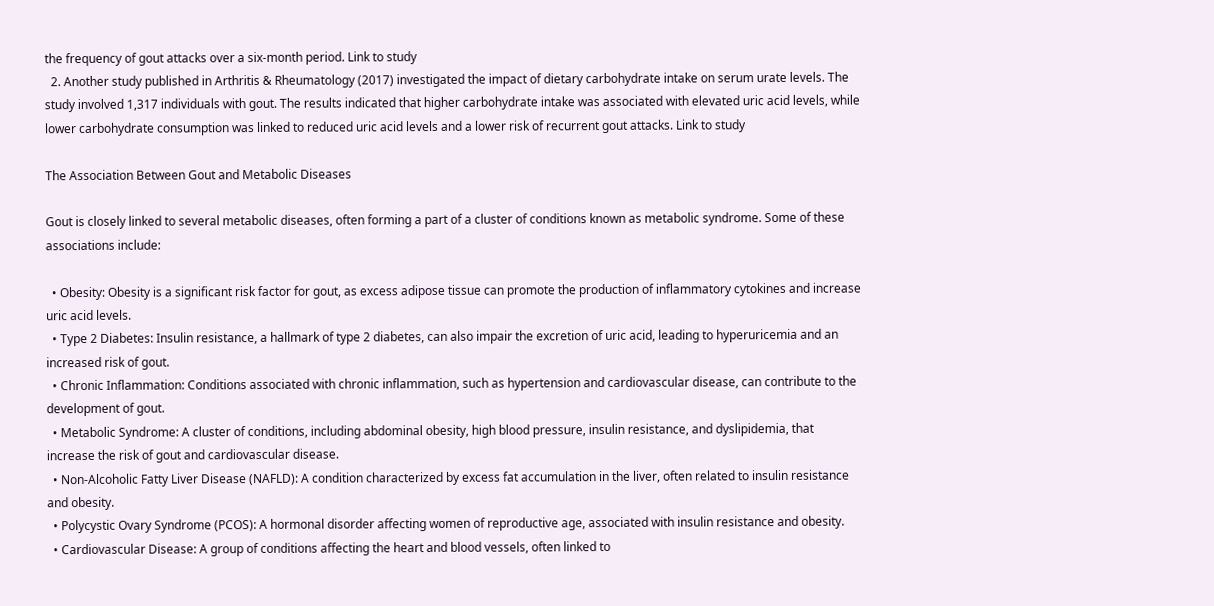the frequency of gout attacks over a six-month period. Link to study
  2. Another study published in Arthritis & Rheumatology (2017) investigated the impact of dietary carbohydrate intake on serum urate levels. The study involved 1,317 individuals with gout. The results indicated that higher carbohydrate intake was associated with elevated uric acid levels, while lower carbohydrate consumption was linked to reduced uric acid levels and a lower risk of recurrent gout attacks. Link to study

The Association Between Gout and Metabolic Diseases

Gout is closely linked to several metabolic diseases, often forming a part of a cluster of conditions known as metabolic syndrome. Some of these associations include:

  • Obesity: Obesity is a significant risk factor for gout, as excess adipose tissue can promote the production of inflammatory cytokines and increase uric acid levels.
  • Type 2 Diabetes: Insulin resistance, a hallmark of type 2 diabetes, can also impair the excretion of uric acid, leading to hyperuricemia and an increased risk of gout.
  • Chronic Inflammation: Conditions associated with chronic inflammation, such as hypertension and cardiovascular disease, can contribute to the development of gout.
  • Metabolic Syndrome: A cluster of conditions, including abdominal obesity, high blood pressure, insulin resistance, and dyslipidemia, that increase the risk of gout and cardiovascular disease.
  • Non-Alcoholic Fatty Liver Disease (NAFLD): A condition characterized by excess fat accumulation in the liver, often related to insulin resistance and obesity.
  • Polycystic Ovary Syndrome (PCOS): A hormonal disorder affecting women of reproductive age, associated with insulin resistance and obesity.
  • Cardiovascular Disease: A group of conditions affecting the heart and blood vessels, often linked to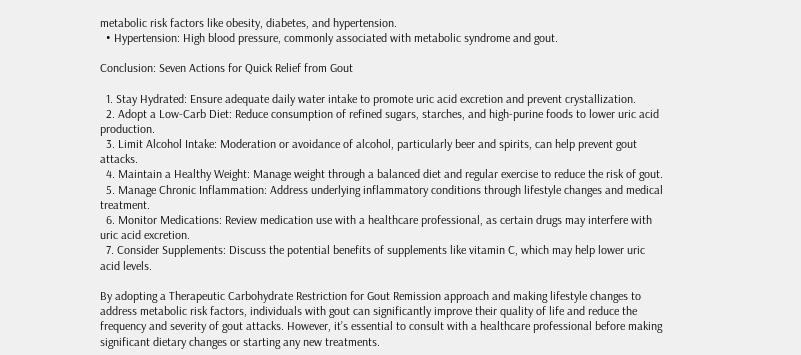metabolic risk factors like obesity, diabetes, and hypertension.
  • Hypertension: High blood pressure, commonly associated with metabolic syndrome and gout.

Conclusion: Seven Actions for Quick Relief from Gout

  1. Stay Hydrated: Ensure adequate daily water intake to promote uric acid excretion and prevent crystallization.
  2. Adopt a Low-Carb Diet: Reduce consumption of refined sugars, starches, and high-purine foods to lower uric acid production.
  3. Limit Alcohol Intake: Moderation or avoidance of alcohol, particularly beer and spirits, can help prevent gout attacks.
  4. Maintain a Healthy Weight: Manage weight through a balanced diet and regular exercise to reduce the risk of gout.
  5. Manage Chronic Inflammation: Address underlying inflammatory conditions through lifestyle changes and medical treatment.
  6. Monitor Medications: Review medication use with a healthcare professional, as certain drugs may interfere with uric acid excretion.
  7. Consider Supplements: Discuss the potential benefits of supplements like vitamin C, which may help lower uric acid levels.

By adopting a Therapeutic Carbohydrate Restriction for Gout Remission approach and making lifestyle changes to address metabolic risk factors, individuals with gout can significantly improve their quality of life and reduce the frequency and severity of gout attacks. However, it’s essential to consult with a healthcare professional before making significant dietary changes or starting any new treatments.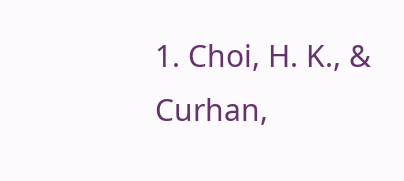1. Choi, H. K., & Curhan,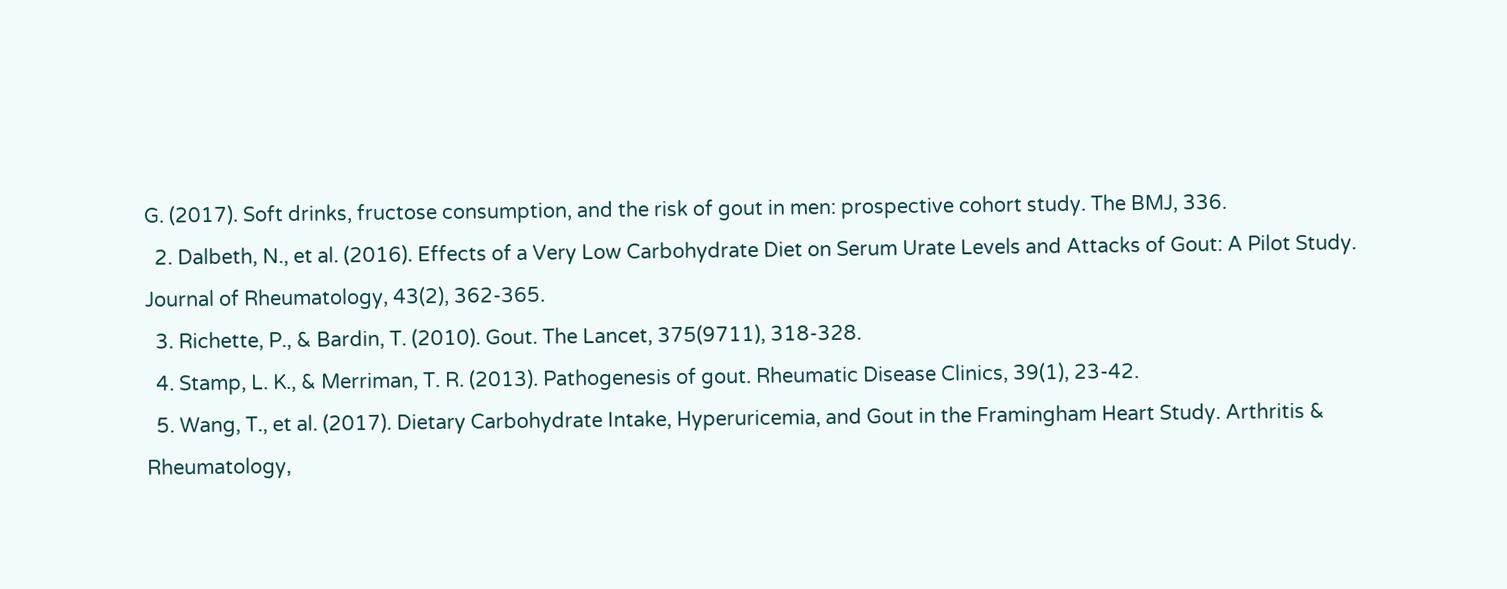G. (2017). Soft drinks, fructose consumption, and the risk of gout in men: prospective cohort study. The BMJ, 336.
  2. Dalbeth, N., et al. (2016). Effects of a Very Low Carbohydrate Diet on Serum Urate Levels and Attacks of Gout: A Pilot Study. Journal of Rheumatology, 43(2), 362-365.
  3. Richette, P., & Bardin, T. (2010). Gout. The Lancet, 375(9711), 318-328.
  4. Stamp, L. K., & Merriman, T. R. (2013). Pathogenesis of gout. Rheumatic Disease Clinics, 39(1), 23-42.
  5. Wang, T., et al. (2017). Dietary Carbohydrate Intake, Hyperuricemia, and Gout in the Framingham Heart Study. Arthritis & Rheumatology,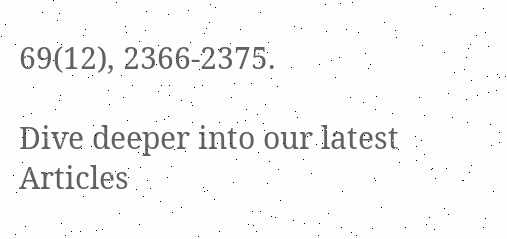69(12), 2366-2375.

Dive deeper into our latest Articles